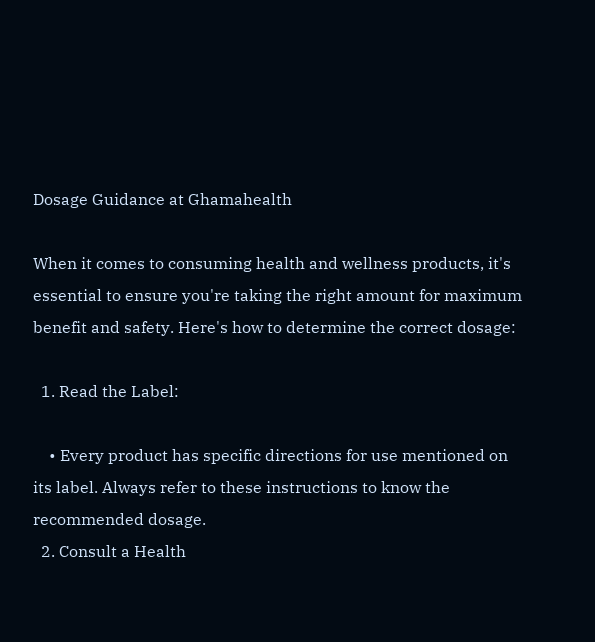Dosage Guidance at Ghamahealth

When it comes to consuming health and wellness products, it's essential to ensure you're taking the right amount for maximum benefit and safety. Here's how to determine the correct dosage:

  1. Read the Label:

    • Every product has specific directions for use mentioned on its label. Always refer to these instructions to know the recommended dosage.
  2. Consult a Health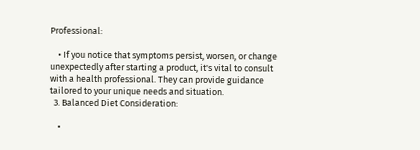Professional:

    • If you notice that symptoms persist, worsen, or change unexpectedly after starting a product, it's vital to consult with a health professional. They can provide guidance tailored to your unique needs and situation.
  3. Balanced Diet Consideration:

    •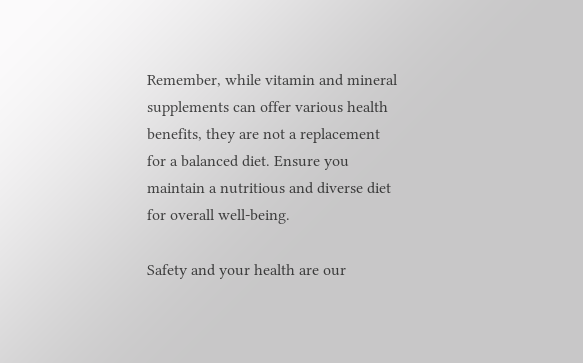Remember, while vitamin and mineral supplements can offer various health benefits, they are not a replacement for a balanced diet. Ensure you maintain a nutritious and diverse diet for overall well-being.

Safety and your health are our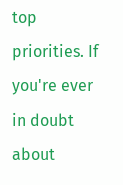top priorities. If you're ever in doubt about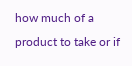how much of a product to take or if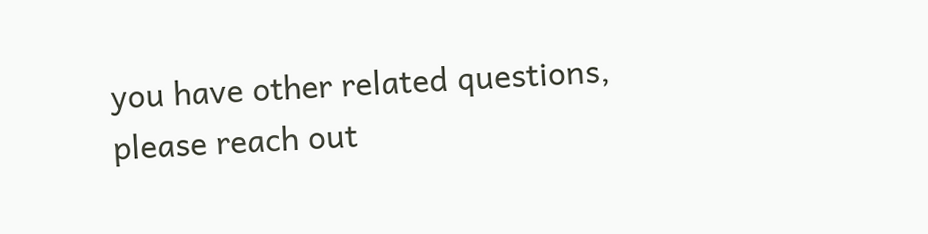you have other related questions, please reach out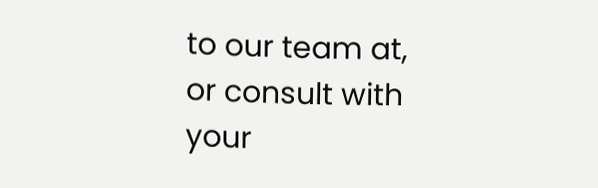to our team at, or consult with your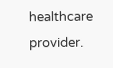healthcare provider.